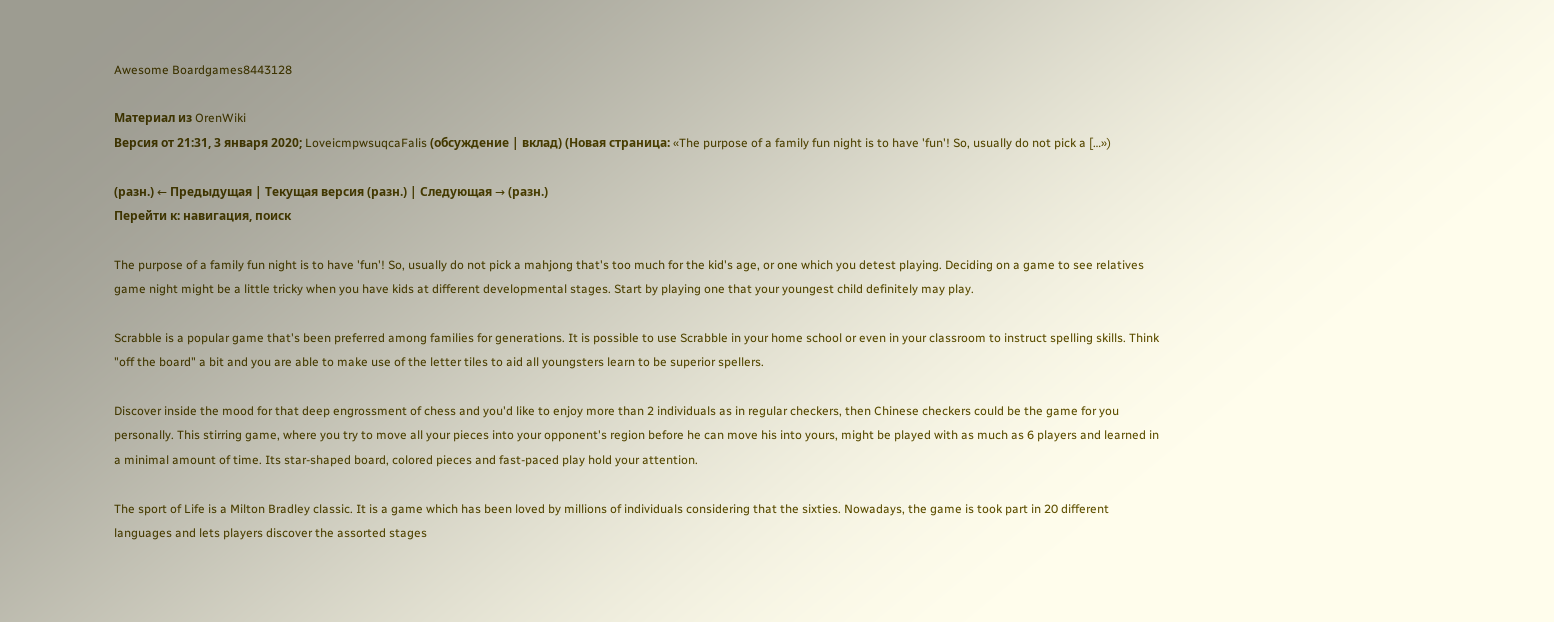Awesome Boardgames8443128

Материал из OrenWiki
Версия от 21:31, 3 января 2020; LoveicmpwsuqcaFalis (обсуждение | вклад) (Новая страница: «The purpose of a family fun night is to have 'fun'! So, usually do not pick a […»)

(разн.) ← Предыдущая | Текущая версия (разн.) | Следующая → (разн.)
Перейти к: навигация, поиск

The purpose of a family fun night is to have 'fun'! So, usually do not pick a mahjong that's too much for the kid's age, or one which you detest playing. Deciding on a game to see relatives game night might be a little tricky when you have kids at different developmental stages. Start by playing one that your youngest child definitely may play.

Scrabble is a popular game that's been preferred among families for generations. It is possible to use Scrabble in your home school or even in your classroom to instruct spelling skills. Think "off the board" a bit and you are able to make use of the letter tiles to aid all youngsters learn to be superior spellers.

Discover inside the mood for that deep engrossment of chess and you'd like to enjoy more than 2 individuals as in regular checkers, then Chinese checkers could be the game for you personally. This stirring game, where you try to move all your pieces into your opponent's region before he can move his into yours, might be played with as much as 6 players and learned in a minimal amount of time. Its star-shaped board, colored pieces and fast-paced play hold your attention.

The sport of Life is a Milton Bradley classic. It is a game which has been loved by millions of individuals considering that the sixties. Nowadays, the game is took part in 20 different languages and lets players discover the assorted stages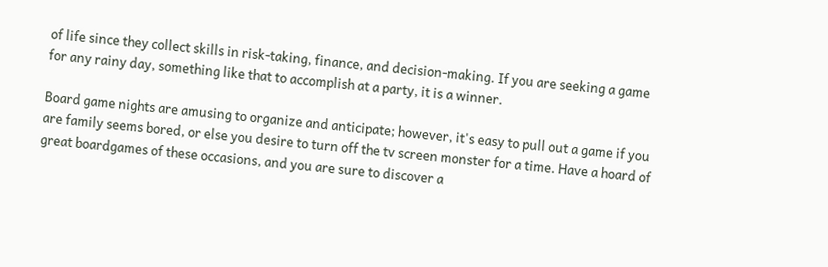of life since they collect skills in risk-taking, finance, and decision-making. If you are seeking a game for any rainy day, something like that to accomplish at a party, it is a winner.

Board game nights are amusing to organize and anticipate; however, it's easy to pull out a game if you are family seems bored, or else you desire to turn off the tv screen monster for a time. Have a hoard of great boardgames of these occasions, and you are sure to discover a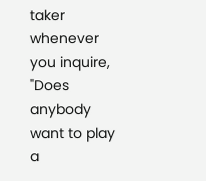taker whenever you inquire, "Does anybody want to play a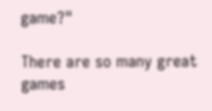game?"

There are so many great games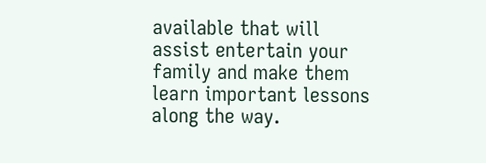available that will assist entertain your family and make them learn important lessons along the way.